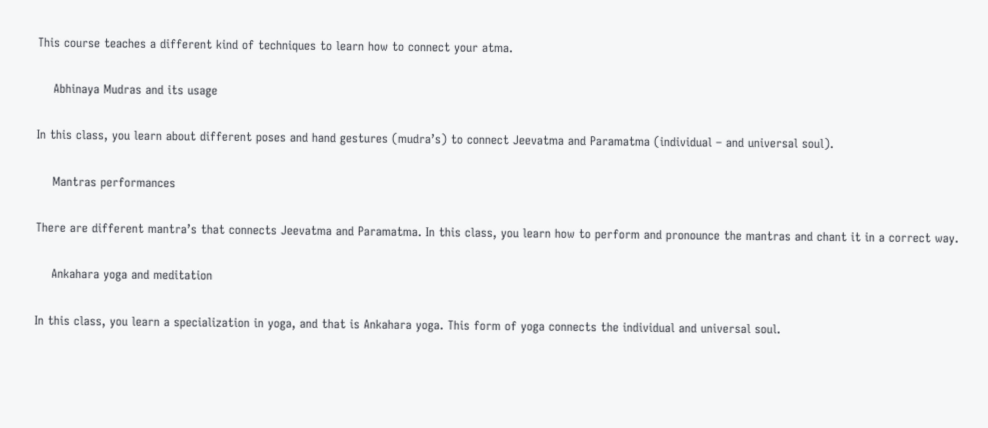This course teaches a different kind of techniques to learn how to connect your atma.

    Abhinaya Mudras and its usage

In this class, you learn about different poses and hand gestures (mudra’s) to connect Jeevatma and Paramatma (individual – and universal soul).

    Mantras performances

There are different mantra’s that connects Jeevatma and Paramatma. In this class, you learn how to perform and pronounce the mantras and chant it in a correct way.

    Ankahara yoga and meditation

In this class, you learn a specialization in yoga, and that is Ankahara yoga. This form of yoga connects the individual and universal soul.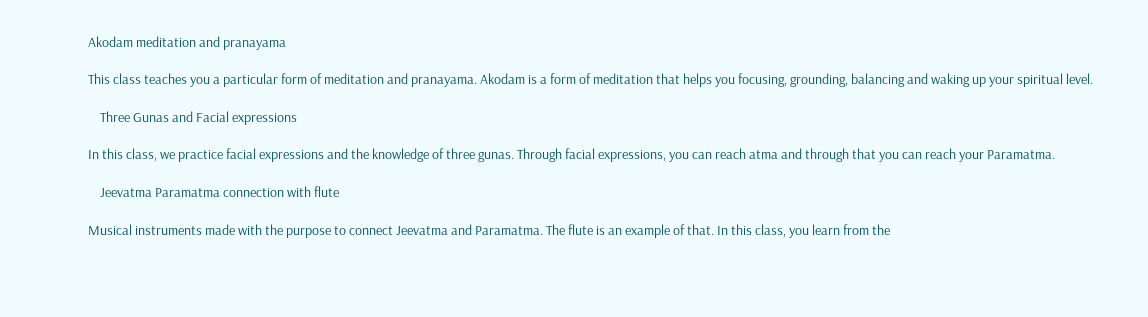Akodam meditation and pranayama

This class teaches you a particular form of meditation and pranayama. Akodam is a form of meditation that helps you focusing, grounding, balancing and waking up your spiritual level.

    Three Gunas and Facial expressions

In this class, we practice facial expressions and the knowledge of three gunas. Through facial expressions, you can reach atma and through that you can reach your Paramatma.

    Jeevatma Paramatma connection with flute

Musical instruments made with the purpose to connect Jeevatma and Paramatma. The flute is an example of that. In this class, you learn from the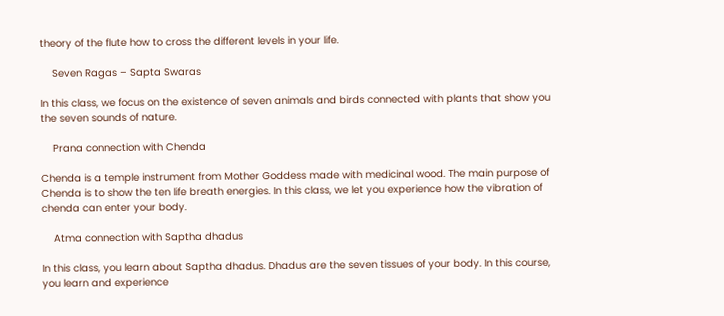theory of the flute how to cross the different levels in your life.

    Seven Ragas – Sapta Swaras

In this class, we focus on the existence of seven animals and birds connected with plants that show you the seven sounds of nature.

    Prana connection with Chenda

Chenda is a temple instrument from Mother Goddess made with medicinal wood. The main purpose of Chenda is to show the ten life breath energies. In this class, we let you experience how the vibration of chenda can enter your body.

    Atma connection with Saptha dhadus

In this class, you learn about Saptha dhadus. Dhadus are the seven tissues of your body. In this course, you learn and experience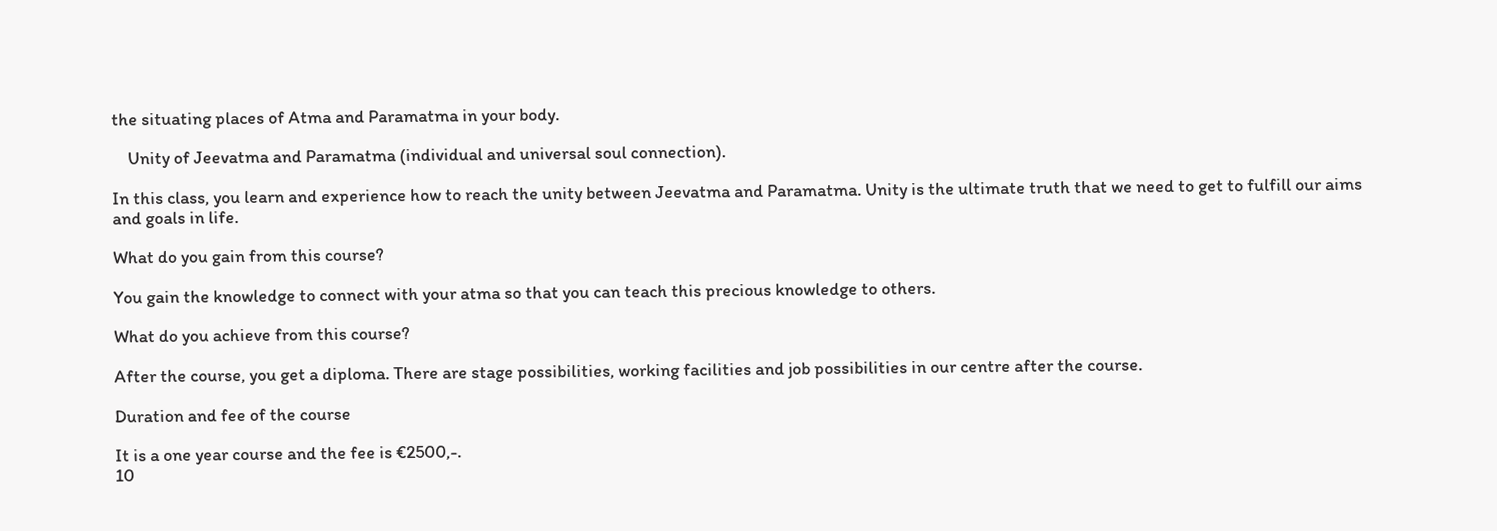the situating places of Atma and Paramatma in your body.

    Unity of Jeevatma and Paramatma (individual and universal soul connection).

In this class, you learn and experience how to reach the unity between Jeevatma and Paramatma. Unity is the ultimate truth that we need to get to fulfill our aims and goals in life.

What do you gain from this course?

You gain the knowledge to connect with your atma so that you can teach this precious knowledge to others.

What do you achieve from this course?

After the course, you get a diploma. There are stage possibilities, working facilities and job possibilities in our centre after the course.

Duration and fee of the course

It is a one year course and the fee is €2500,-.
10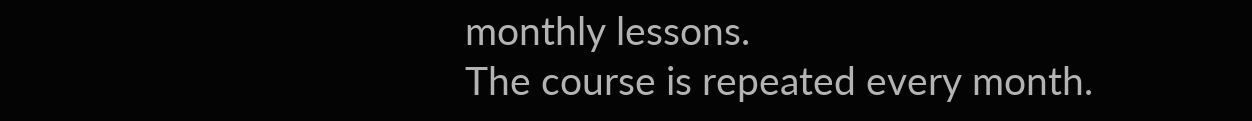monthly lessons.
The course is repeated every month.